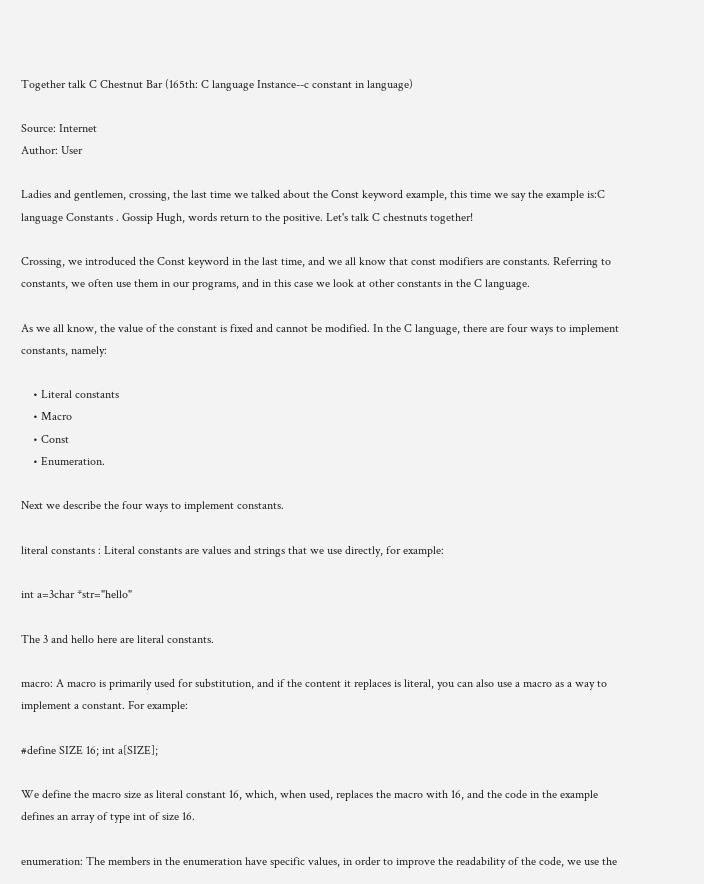Together talk C Chestnut Bar (165th: C language Instance--c constant in language)

Source: Internet
Author: User

Ladies and gentlemen, crossing, the last time we talked about the Const keyword example, this time we say the example is:C language Constants . Gossip Hugh, words return to the positive. Let's talk C chestnuts together!

Crossing, we introduced the Const keyword in the last time, and we all know that const modifiers are constants. Referring to constants, we often use them in our programs, and in this case we look at other constants in the C language.

As we all know, the value of the constant is fixed and cannot be modified. In the C language, there are four ways to implement constants, namely:

    • Literal constants
    • Macro
    • Const
    • Enumeration.

Next we describe the four ways to implement constants.

literal constants : Literal constants are values and strings that we use directly, for example:

int a=3char *str="hello"

The 3 and hello here are literal constants.

macro: A macro is primarily used for substitution, and if the content it replaces is literal, you can also use a macro as a way to implement a constant. For example:

#define SIZE 16; int a[SIZE];

We define the macro size as literal constant 16, which, when used, replaces the macro with 16, and the code in the example defines an array of type int of size 16.

enumeration: The members in the enumeration have specific values, in order to improve the readability of the code, we use the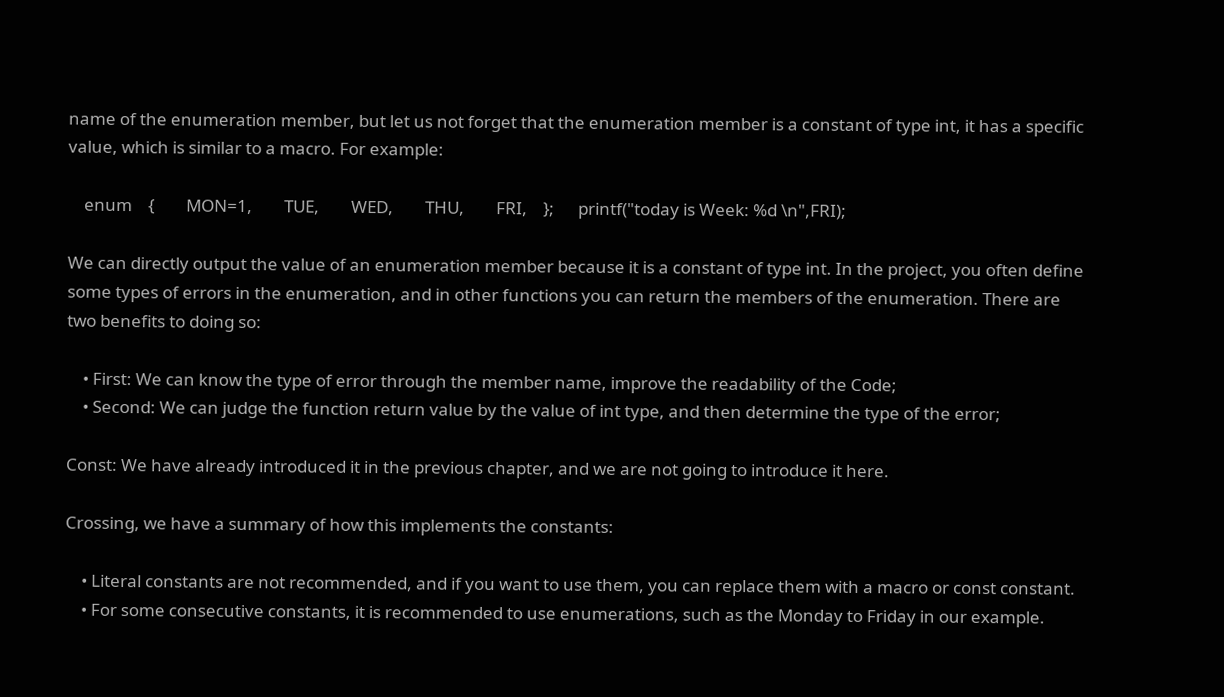name of the enumeration member, but let us not forget that the enumeration member is a constant of type int, it has a specific value, which is similar to a macro. For example:

    enum    {        MON=1,        TUE,        WED,        THU,        FRI,    };      printf("today is Week: %d \n",FRI);

We can directly output the value of an enumeration member because it is a constant of type int. In the project, you often define some types of errors in the enumeration, and in other functions you can return the members of the enumeration. There are two benefits to doing so:

    • First: We can know the type of error through the member name, improve the readability of the Code;
    • Second: We can judge the function return value by the value of int type, and then determine the type of the error;

Const: We have already introduced it in the previous chapter, and we are not going to introduce it here.

Crossing, we have a summary of how this implements the constants:

    • Literal constants are not recommended, and if you want to use them, you can replace them with a macro or const constant.
    • For some consecutive constants, it is recommended to use enumerations, such as the Monday to Friday in our example.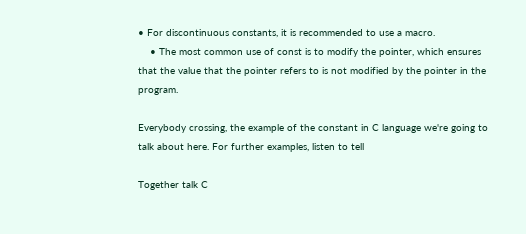• For discontinuous constants, it is recommended to use a macro.
    • The most common use of const is to modify the pointer, which ensures that the value that the pointer refers to is not modified by the pointer in the program.

Everybody crossing, the example of the constant in C language we're going to talk about here. For further examples, listen to tell

Together talk C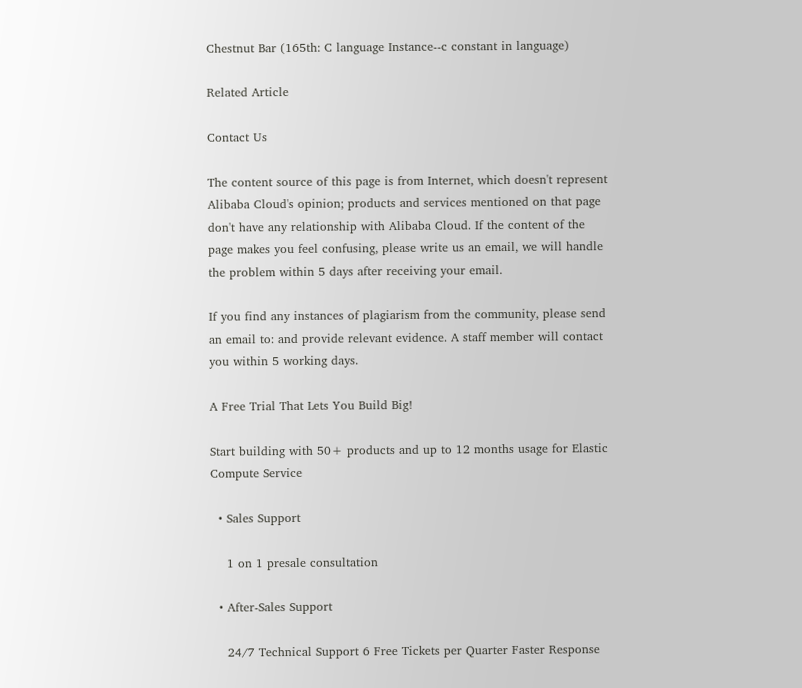Chestnut Bar (165th: C language Instance--c constant in language)

Related Article

Contact Us

The content source of this page is from Internet, which doesn't represent Alibaba Cloud's opinion; products and services mentioned on that page don't have any relationship with Alibaba Cloud. If the content of the page makes you feel confusing, please write us an email, we will handle the problem within 5 days after receiving your email.

If you find any instances of plagiarism from the community, please send an email to: and provide relevant evidence. A staff member will contact you within 5 working days.

A Free Trial That Lets You Build Big!

Start building with 50+ products and up to 12 months usage for Elastic Compute Service

  • Sales Support

    1 on 1 presale consultation

  • After-Sales Support

    24/7 Technical Support 6 Free Tickets per Quarter Faster Response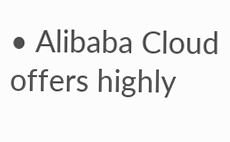• Alibaba Cloud offers highly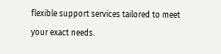flexible support services tailored to meet your exact needs.